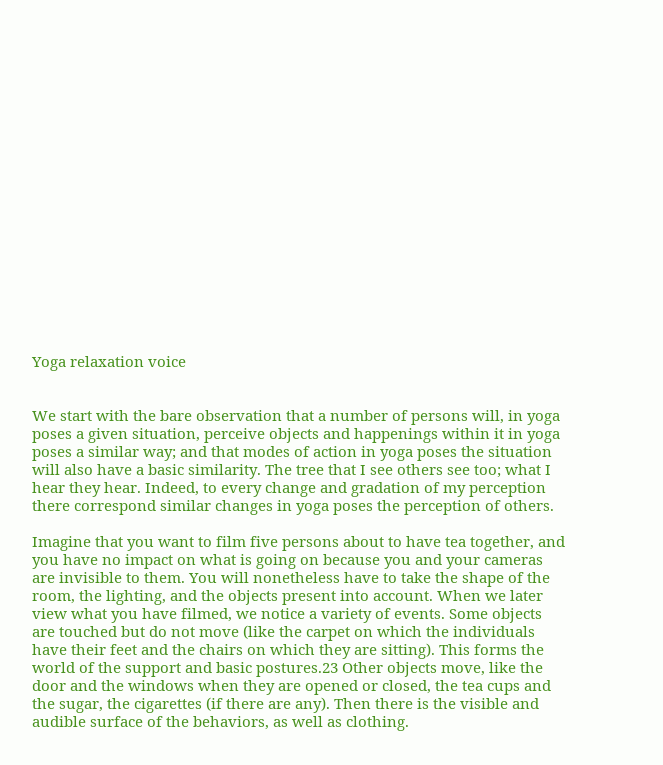Yoga relaxation voice


We start with the bare observation that a number of persons will, in yoga poses a given situation, perceive objects and happenings within it in yoga poses a similar way; and that modes of action in yoga poses the situation will also have a basic similarity. The tree that I see others see too; what I hear they hear. Indeed, to every change and gradation of my perception there correspond similar changes in yoga poses the perception of others.

Imagine that you want to film five persons about to have tea together, and you have no impact on what is going on because you and your cameras are invisible to them. You will nonetheless have to take the shape of the room, the lighting, and the objects present into account. When we later view what you have filmed, we notice a variety of events. Some objects are touched but do not move (like the carpet on which the individuals have their feet and the chairs on which they are sitting). This forms the world of the support and basic postures.23 Other objects move, like the door and the windows when they are opened or closed, the tea cups and the sugar, the cigarettes (if there are any). Then there is the visible and audible surface of the behaviors, as well as clothing.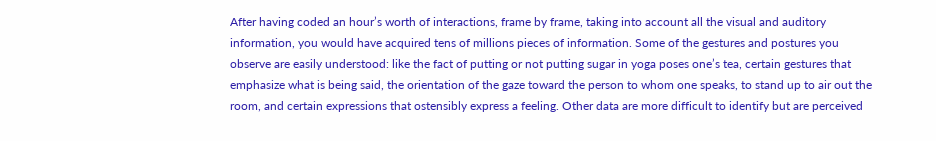After having coded an hour’s worth of interactions, frame by frame, taking into account all the visual and auditory information, you would have acquired tens of millions pieces of information. Some of the gestures and postures you observe are easily understood: like the fact of putting or not putting sugar in yoga poses one’s tea, certain gestures that emphasize what is being said, the orientation of the gaze toward the person to whom one speaks, to stand up to air out the room, and certain expressions that ostensibly express a feeling. Other data are more difficult to identify but are perceived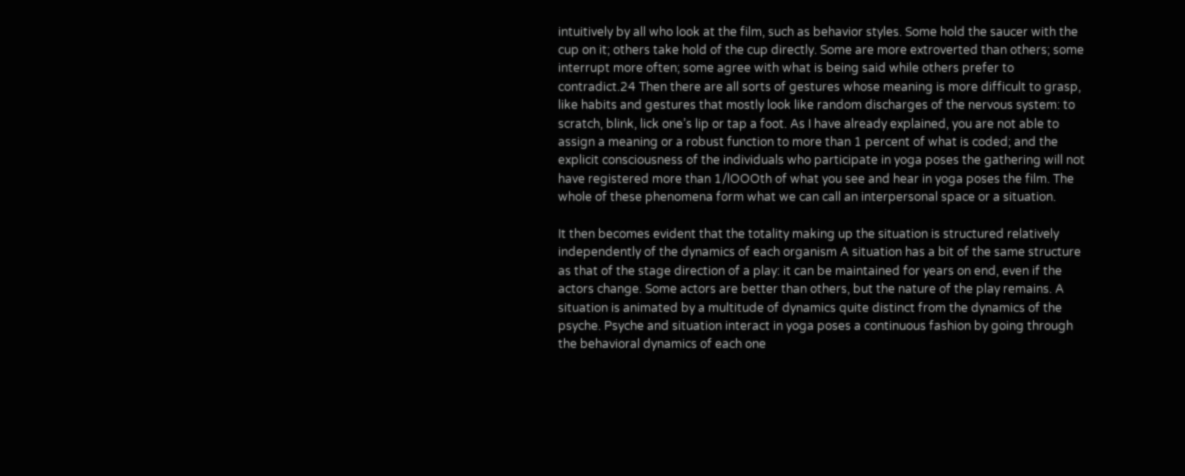intuitively by all who look at the film, such as behavior styles. Some hold the saucer with the cup on it; others take hold of the cup directly. Some are more extroverted than others; some interrupt more often; some agree with what is being said while others prefer to contradict.24 Then there are all sorts of gestures whose meaning is more difficult to grasp, like habits and gestures that mostly look like random discharges of the nervous system: to scratch, blink, lick one’s lip or tap a foot. As I have already explained, you are not able to assign a meaning or a robust function to more than 1 percent of what is coded; and the explicit consciousness of the individuals who participate in yoga poses the gathering will not have registered more than 1/lOOOth of what you see and hear in yoga poses the film. The whole of these phenomena form what we can call an interpersonal space or a situation.

It then becomes evident that the totality making up the situation is structured relatively independently of the dynamics of each organism A situation has a bit of the same structure as that of the stage direction of a play: it can be maintained for years on end, even if the actors change. Some actors are better than others, but the nature of the play remains. A situation is animated by a multitude of dynamics quite distinct from the dynamics of the psyche. Psyche and situation interact in yoga poses a continuous fashion by going through the behavioral dynamics of each one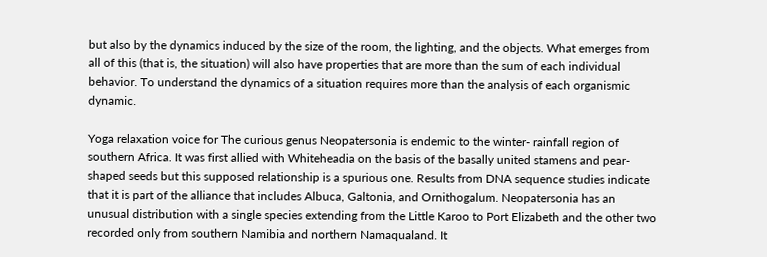but also by the dynamics induced by the size of the room, the lighting, and the objects. What emerges from all of this (that is, the situation) will also have properties that are more than the sum of each individual behavior. To understand the dynamics of a situation requires more than the analysis of each organismic dynamic.

Yoga relaxation voice for The curious genus Neopatersonia is endemic to the winter- rainfall region of southern Africa. It was first allied with Whiteheadia on the basis of the basally united stamens and pear-shaped seeds but this supposed relationship is a spurious one. Results from DNA sequence studies indicate that it is part of the alliance that includes Albuca, Galtonia, and Ornithogalum. Neopatersonia has an unusual distribution with a single species extending from the Little Karoo to Port Elizabeth and the other two recorded only from southern Namibia and northern Namaqualand. It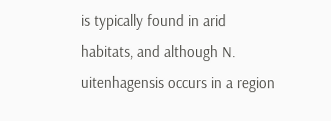is typically found in arid habitats, and although N. uitenhagensis occurs in a region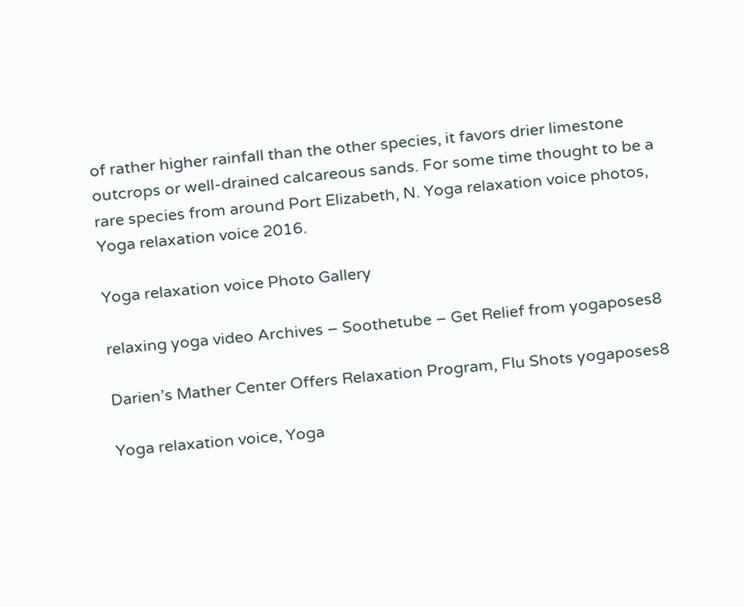of rather higher rainfall than the other species, it favors drier limestone outcrops or well-drained calcareous sands. For some time thought to be a rare species from around Port Elizabeth, N. Yoga relaxation voice photos, Yoga relaxation voice 2016.

Yoga relaxation voice Photo Gallery

relaxing yoga video Archives – Soothetube – Get Relief from yogaposes8

Darien’s Mather Center Offers Relaxation Program, Flu Shots yogaposes8

Yoga relaxation voice, Yoga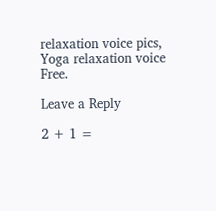relaxation voice pics, Yoga relaxation voice Free.

Leave a Reply

2 + 1 =